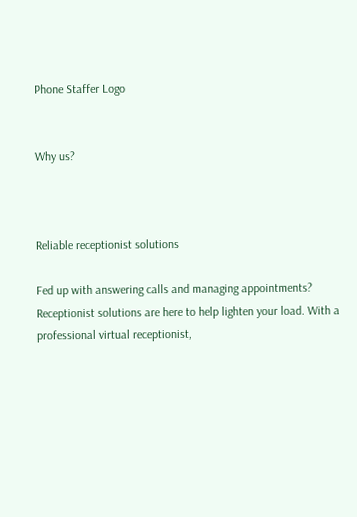Phone Staffer Logo


Why us?



Reliable receptionist solutions

Fed up with answering calls and managing appointments? Receptionist solutions are here to help lighten your load. With a professional virtual receptionist,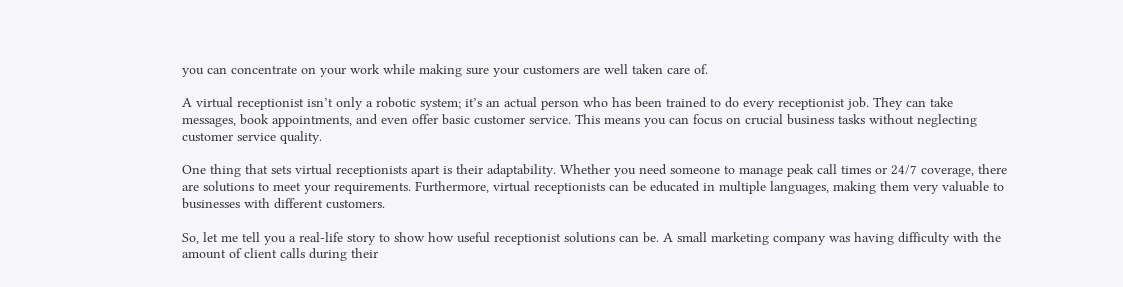you can concentrate on your work while making sure your customers are well taken care of.

A virtual receptionist isn’t only a robotic system; it’s an actual person who has been trained to do every receptionist job. They can take messages, book appointments, and even offer basic customer service. This means you can focus on crucial business tasks without neglecting customer service quality.

One thing that sets virtual receptionists apart is their adaptability. Whether you need someone to manage peak call times or 24/7 coverage, there are solutions to meet your requirements. Furthermore, virtual receptionists can be educated in multiple languages, making them very valuable to businesses with different customers.

So, let me tell you a real-life story to show how useful receptionist solutions can be. A small marketing company was having difficulty with the amount of client calls during their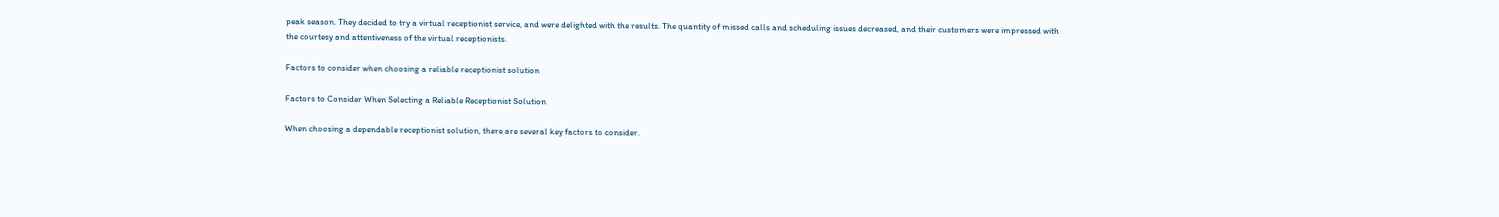peak season. They decided to try a virtual receptionist service, and were delighted with the results. The quantity of missed calls and scheduling issues decreased, and their customers were impressed with the courtesy and attentiveness of the virtual receptionists.

Factors to consider when choosing a reliable receptionist solution

Factors to Consider When Selecting a Reliable Receptionist Solution

When choosing a dependable receptionist solution, there are several key factors to consider.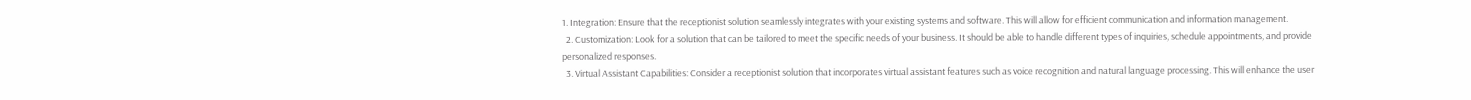1. Integration: Ensure that the receptionist solution seamlessly integrates with your existing systems and software. This will allow for efficient communication and information management.
  2. Customization: Look for a solution that can be tailored to meet the specific needs of your business. It should be able to handle different types of inquiries, schedule appointments, and provide personalized responses.
  3. Virtual Assistant Capabilities: Consider a receptionist solution that incorporates virtual assistant features such as voice recognition and natural language processing. This will enhance the user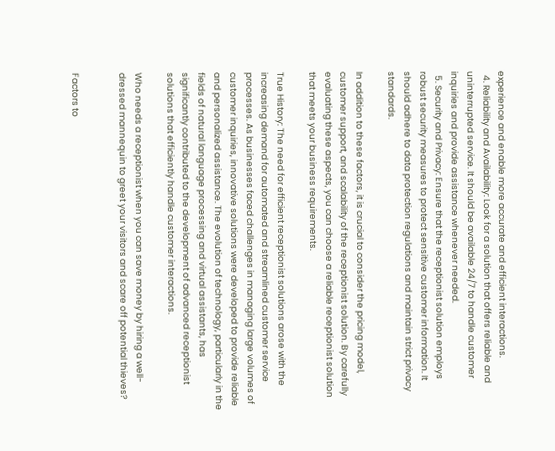experience and enable more accurate and efficient interactions.
  4. Reliability and Availability: Look for a solution that offers reliable and uninterrupted service. It should be available 24/7 to handle customer inquiries and provide assistance whenever needed.
  5. Security and Privacy: Ensure that the receptionist solution employs robust security measures to protect sensitive customer information. It should adhere to data protection regulations and maintain strict privacy standards.

In addition to these factors, it is crucial to consider the pricing model, customer support, and scalability of the receptionist solution. By carefully evaluating these aspects, you can choose a reliable receptionist solution that meets your business requirements.

True History: The need for efficient receptionist solutions arose with the increasing demand for automated and streamlined customer service processes. As businesses faced challenges in managing large volumes of customer inquiries, innovative solutions were developed to provide reliable and personalized assistance. The evolution of technology, particularly in the fields of natural language processing and virtual assistants, has significantly contributed to the development of advanced receptionist solutions that efficiently handle customer interactions.

Who needs a receptionist when you can save money by hiring a well-dressed mannequin to greet your visitors and scare off potential thieves?


Factors to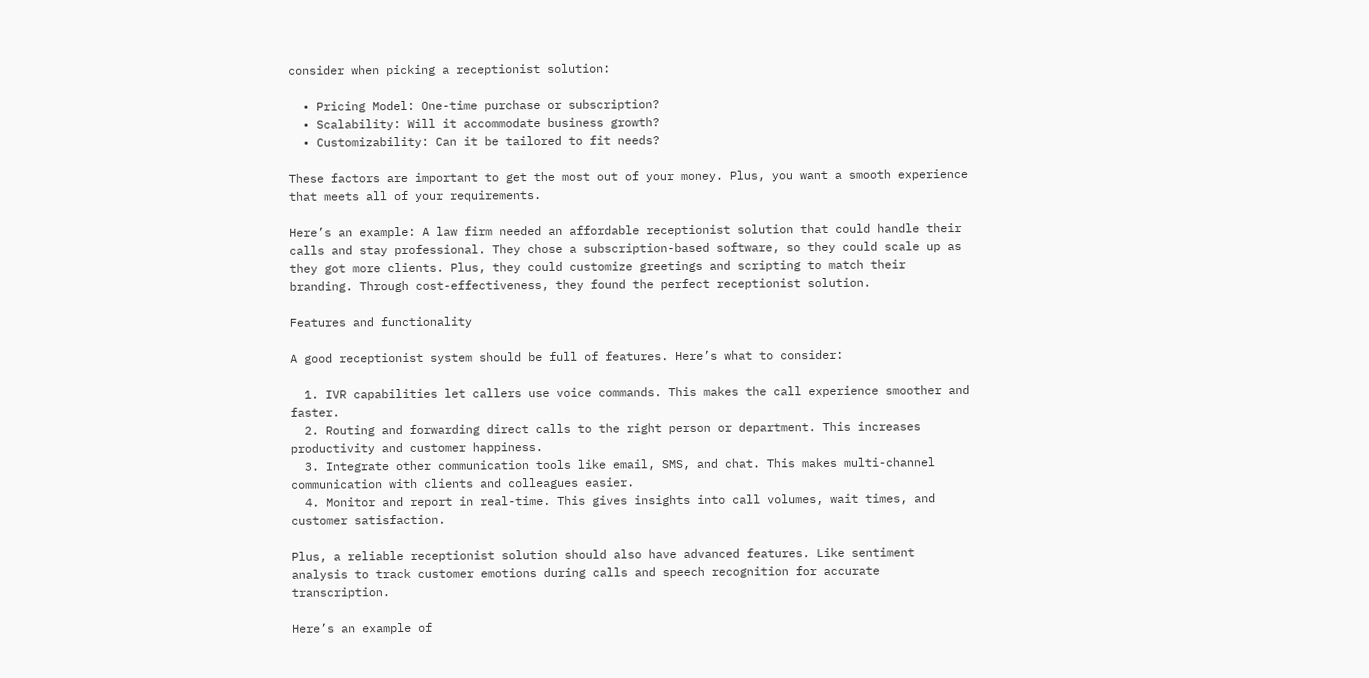consider when picking a receptionist solution:

  • Pricing Model: One-time purchase or subscription?
  • Scalability: Will it accommodate business growth?
  • Customizability: Can it be tailored to fit needs?

These factors are important to get the most out of your money. Plus, you want a smooth experience that meets all of your requirements.

Here’s an example: A law firm needed an affordable receptionist solution that could handle their calls and stay professional. They chose a subscription-based software, so they could scale up as they got more clients. Plus, they could customize greetings and scripting to match their branding. Through cost-effectiveness, they found the perfect receptionist solution.

Features and functionality

A good receptionist system should be full of features. Here’s what to consider:

  1. IVR capabilities let callers use voice commands. This makes the call experience smoother and faster.
  2. Routing and forwarding direct calls to the right person or department. This increases productivity and customer happiness.
  3. Integrate other communication tools like email, SMS, and chat. This makes multi-channel communication with clients and colleagues easier.
  4. Monitor and report in real-time. This gives insights into call volumes, wait times, and customer satisfaction.

Plus, a reliable receptionist solution should also have advanced features. Like sentiment analysis to track customer emotions during calls and speech recognition for accurate transcription.

Here’s an example of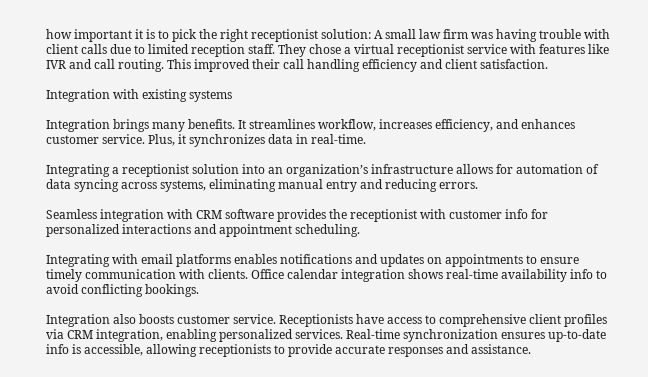how important it is to pick the right receptionist solution: A small law firm was having trouble with client calls due to limited reception staff. They chose a virtual receptionist service with features like IVR and call routing. This improved their call handling efficiency and client satisfaction.

Integration with existing systems

Integration brings many benefits. It streamlines workflow, increases efficiency, and enhances customer service. Plus, it synchronizes data in real-time.

Integrating a receptionist solution into an organization’s infrastructure allows for automation of data syncing across systems, eliminating manual entry and reducing errors.

Seamless integration with CRM software provides the receptionist with customer info for personalized interactions and appointment scheduling.

Integrating with email platforms enables notifications and updates on appointments to ensure timely communication with clients. Office calendar integration shows real-time availability info to avoid conflicting bookings.

Integration also boosts customer service. Receptionists have access to comprehensive client profiles via CRM integration, enabling personalized services. Real-time synchronization ensures up-to-date info is accessible, allowing receptionists to provide accurate responses and assistance.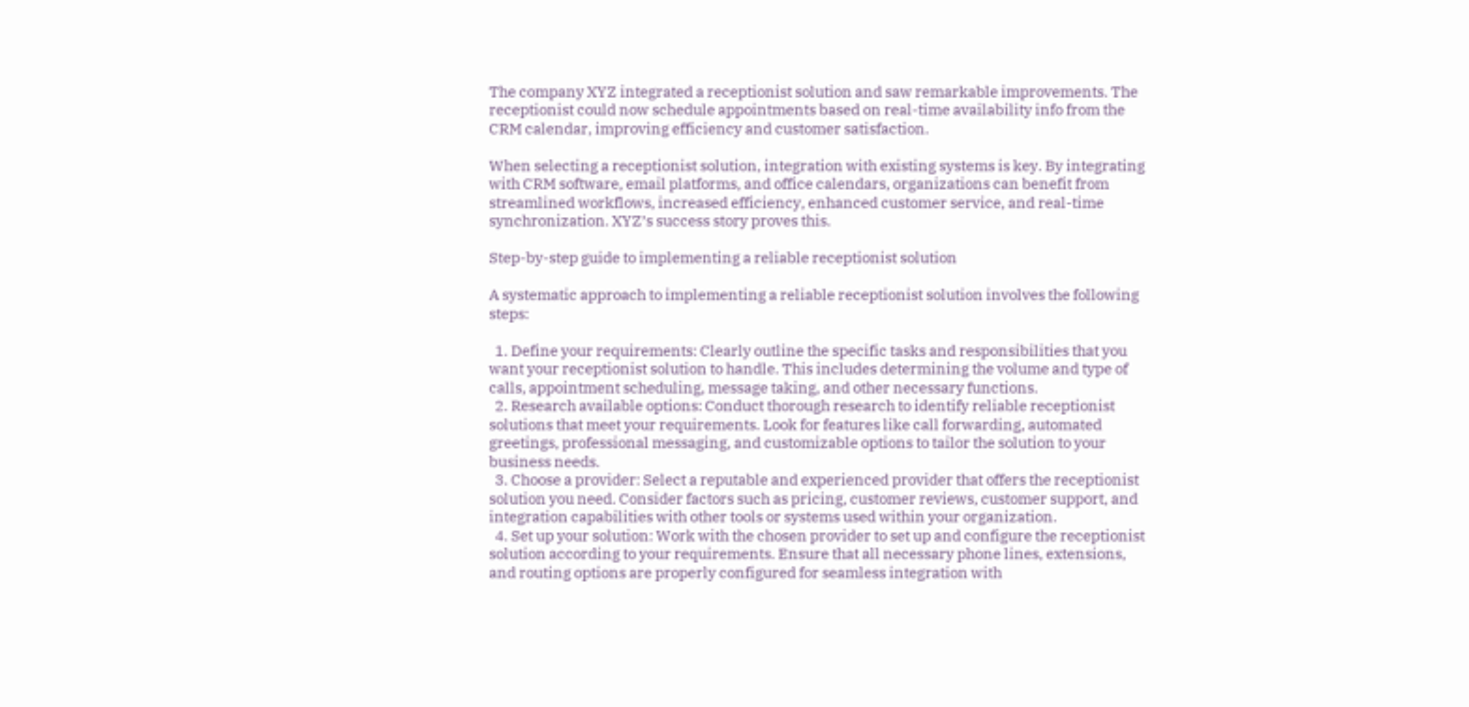The company XYZ integrated a receptionist solution and saw remarkable improvements. The receptionist could now schedule appointments based on real-time availability info from the CRM calendar, improving efficiency and customer satisfaction.

When selecting a receptionist solution, integration with existing systems is key. By integrating with CRM software, email platforms, and office calendars, organizations can benefit from streamlined workflows, increased efficiency, enhanced customer service, and real-time synchronization. XYZ’s success story proves this.

Step-by-step guide to implementing a reliable receptionist solution

A systematic approach to implementing a reliable receptionist solution involves the following steps:

  1. Define your requirements: Clearly outline the specific tasks and responsibilities that you want your receptionist solution to handle. This includes determining the volume and type of calls, appointment scheduling, message taking, and other necessary functions.
  2. Research available options: Conduct thorough research to identify reliable receptionist solutions that meet your requirements. Look for features like call forwarding, automated greetings, professional messaging, and customizable options to tailor the solution to your business needs.
  3. Choose a provider: Select a reputable and experienced provider that offers the receptionist solution you need. Consider factors such as pricing, customer reviews, customer support, and integration capabilities with other tools or systems used within your organization.
  4. Set up your solution: Work with the chosen provider to set up and configure the receptionist solution according to your requirements. Ensure that all necessary phone lines, extensions, and routing options are properly configured for seamless integration with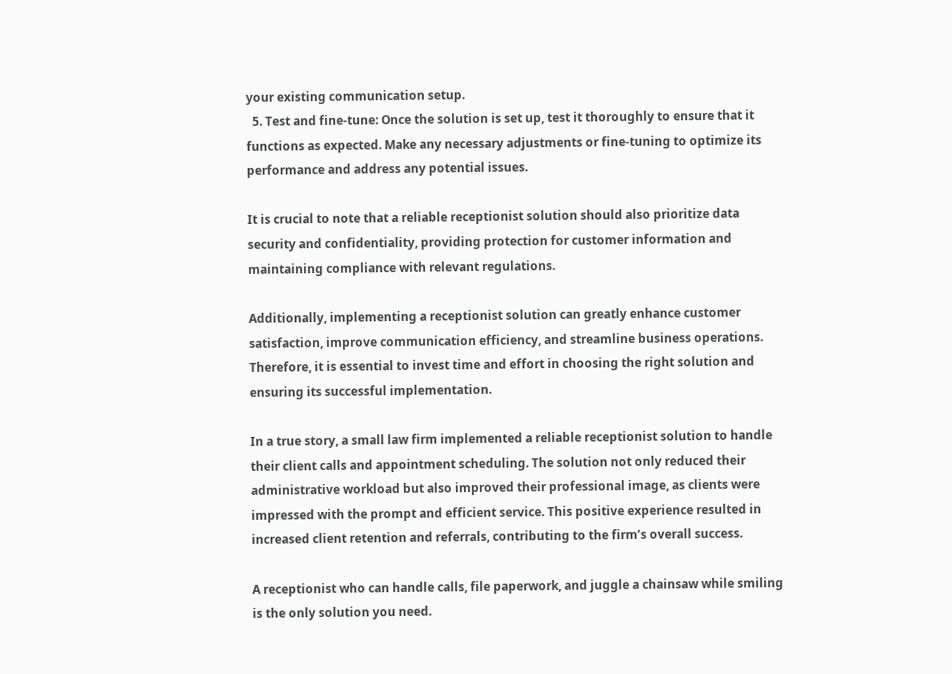your existing communication setup.
  5. Test and fine-tune: Once the solution is set up, test it thoroughly to ensure that it functions as expected. Make any necessary adjustments or fine-tuning to optimize its performance and address any potential issues.

It is crucial to note that a reliable receptionist solution should also prioritize data security and confidentiality, providing protection for customer information and maintaining compliance with relevant regulations.

Additionally, implementing a receptionist solution can greatly enhance customer satisfaction, improve communication efficiency, and streamline business operations. Therefore, it is essential to invest time and effort in choosing the right solution and ensuring its successful implementation.

In a true story, a small law firm implemented a reliable receptionist solution to handle their client calls and appointment scheduling. The solution not only reduced their administrative workload but also improved their professional image, as clients were impressed with the prompt and efficient service. This positive experience resulted in increased client retention and referrals, contributing to the firm’s overall success.

A receptionist who can handle calls, file paperwork, and juggle a chainsaw while smiling is the only solution you need.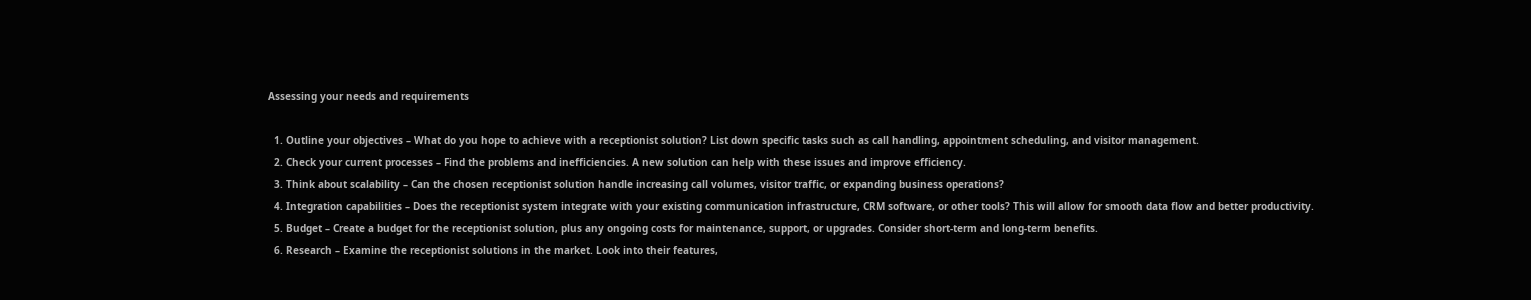Assessing your needs and requirements

  1. Outline your objectives – What do you hope to achieve with a receptionist solution? List down specific tasks such as call handling, appointment scheduling, and visitor management.
  2. Check your current processes – Find the problems and inefficiencies. A new solution can help with these issues and improve efficiency.
  3. Think about scalability – Can the chosen receptionist solution handle increasing call volumes, visitor traffic, or expanding business operations?
  4. Integration capabilities – Does the receptionist system integrate with your existing communication infrastructure, CRM software, or other tools? This will allow for smooth data flow and better productivity.
  5. Budget – Create a budget for the receptionist solution, plus any ongoing costs for maintenance, support, or upgrades. Consider short-term and long-term benefits.
  6. Research – Examine the receptionist solutions in the market. Look into their features,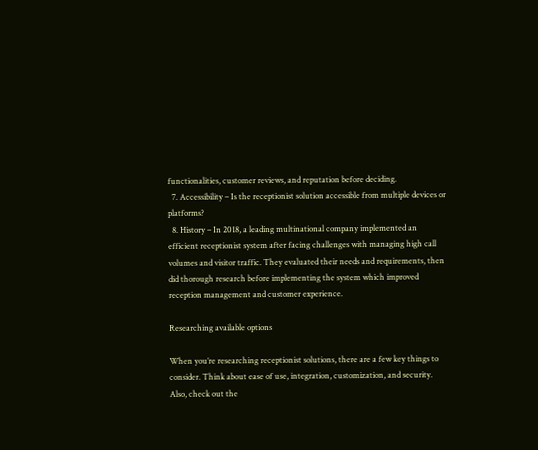functionalities, customer reviews, and reputation before deciding.
  7. Accessibility – Is the receptionist solution accessible from multiple devices or platforms?
  8. History – In 2018, a leading multinational company implemented an efficient receptionist system after facing challenges with managing high call volumes and visitor traffic. They evaluated their needs and requirements, then did thorough research before implementing the system which improved reception management and customer experience.

Researching available options

When you’re researching receptionist solutions, there are a few key things to consider. Think about ease of use, integration, customization, and security. Also, check out the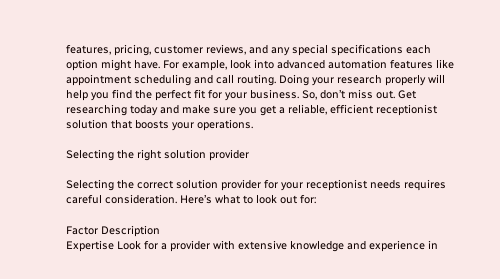features, pricing, customer reviews, and any special specifications each option might have. For example, look into advanced automation features like appointment scheduling and call routing. Doing your research properly will help you find the perfect fit for your business. So, don’t miss out. Get researching today and make sure you get a reliable, efficient receptionist solution that boosts your operations.

Selecting the right solution provider

Selecting the correct solution provider for your receptionist needs requires careful consideration. Here’s what to look out for:

Factor Description
Expertise Look for a provider with extensive knowledge and experience in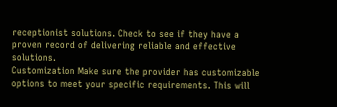receptionist solutions. Check to see if they have a proven record of delivering reliable and effective solutions.
Customization Make sure the provider has customizable options to meet your specific requirements. This will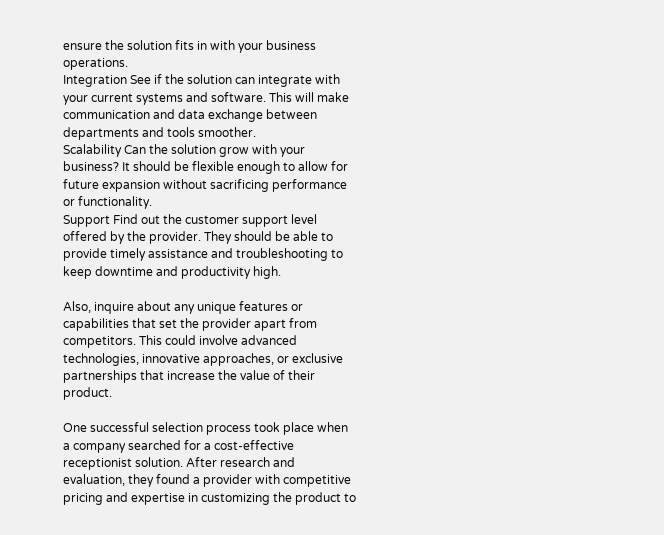ensure the solution fits in with your business operations.
Integration See if the solution can integrate with your current systems and software. This will make communication and data exchange between departments and tools smoother.
Scalability Can the solution grow with your business? It should be flexible enough to allow for future expansion without sacrificing performance or functionality.
Support Find out the customer support level offered by the provider. They should be able to provide timely assistance and troubleshooting to keep downtime and productivity high.

Also, inquire about any unique features or capabilities that set the provider apart from competitors. This could involve advanced technologies, innovative approaches, or exclusive partnerships that increase the value of their product.

One successful selection process took place when a company searched for a cost-effective receptionist solution. After research and evaluation, they found a provider with competitive pricing and expertise in customizing the product to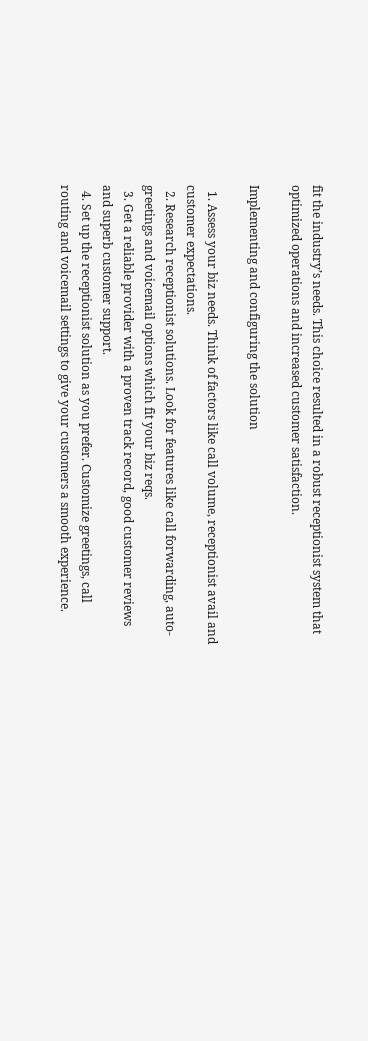fit the industry’s needs. This choice resulted in a robust receptionist system that optimized operations and increased customer satisfaction.

Implementing and configuring the solution

  1. Assess your biz needs. Think of factors like call volume, receptionist avail and customer expectations.
  2. Research receptionist solutions. Look for features like call forwarding, auto-greetings and voicemail options which fit your biz reqs.
  3. Get a reliable provider with a proven track record, good customer reviews and superb customer support.
  4. Set up the receptionist solution as you prefer. Customize greetings, call routing and voicemail settings to give your customers a smooth experience.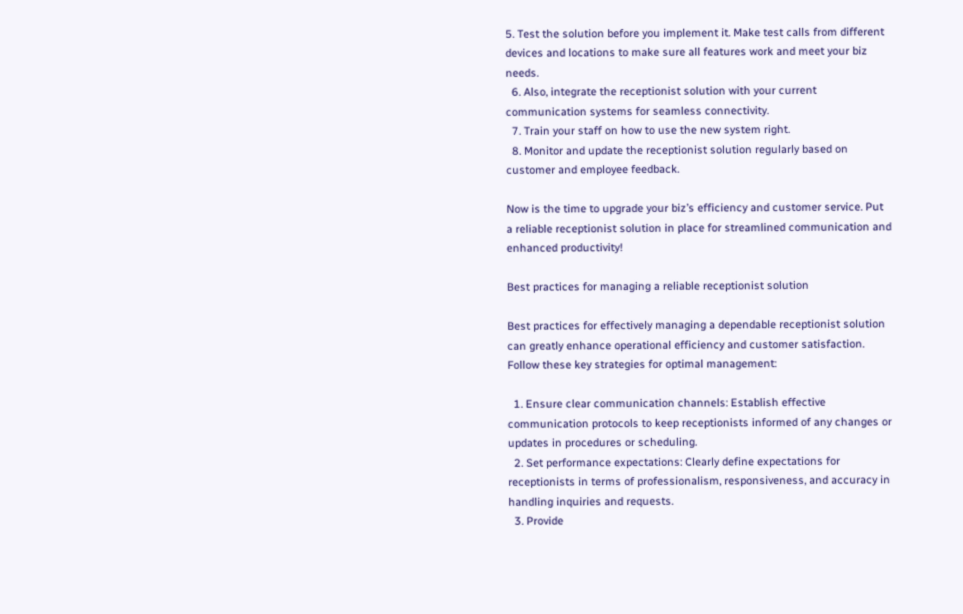5. Test the solution before you implement it. Make test calls from different devices and locations to make sure all features work and meet your biz needs.
  6. Also, integrate the receptionist solution with your current communication systems for seamless connectivity.
  7. Train your staff on how to use the new system right.
  8. Monitor and update the receptionist solution regularly based on customer and employee feedback.

Now is the time to upgrade your biz’s efficiency and customer service. Put a reliable receptionist solution in place for streamlined communication and enhanced productivity!

Best practices for managing a reliable receptionist solution

Best practices for effectively managing a dependable receptionist solution can greatly enhance operational efficiency and customer satisfaction. Follow these key strategies for optimal management:

  1. Ensure clear communication channels: Establish effective communication protocols to keep receptionists informed of any changes or updates in procedures or scheduling.
  2. Set performance expectations: Clearly define expectations for receptionists in terms of professionalism, responsiveness, and accuracy in handling inquiries and requests.
  3. Provide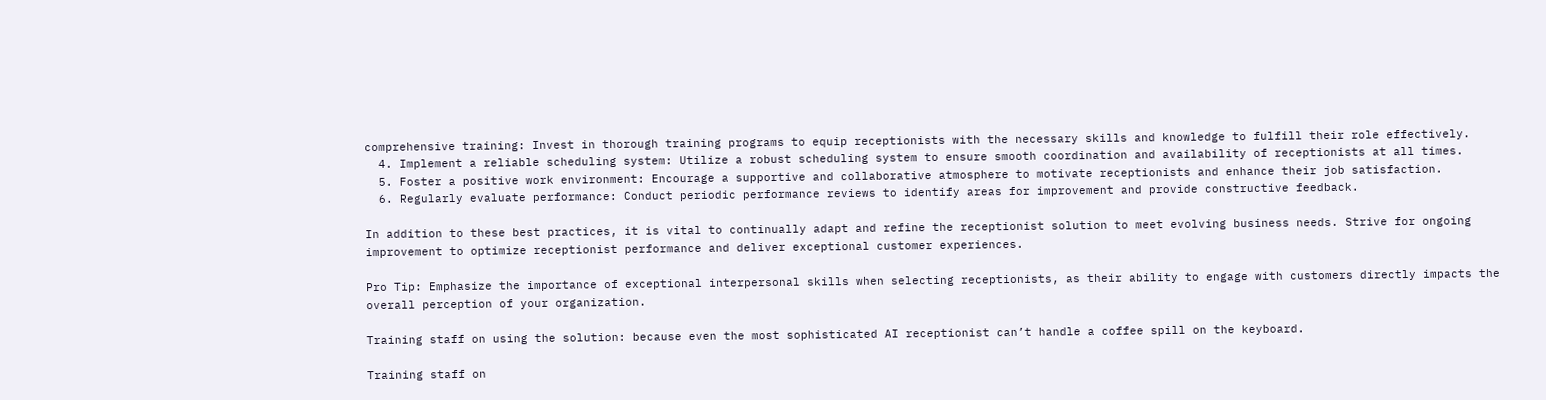comprehensive training: Invest in thorough training programs to equip receptionists with the necessary skills and knowledge to fulfill their role effectively.
  4. Implement a reliable scheduling system: Utilize a robust scheduling system to ensure smooth coordination and availability of receptionists at all times.
  5. Foster a positive work environment: Encourage a supportive and collaborative atmosphere to motivate receptionists and enhance their job satisfaction.
  6. Regularly evaluate performance: Conduct periodic performance reviews to identify areas for improvement and provide constructive feedback.

In addition to these best practices, it is vital to continually adapt and refine the receptionist solution to meet evolving business needs. Strive for ongoing improvement to optimize receptionist performance and deliver exceptional customer experiences.

Pro Tip: Emphasize the importance of exceptional interpersonal skills when selecting receptionists, as their ability to engage with customers directly impacts the overall perception of your organization.

Training staff on using the solution: because even the most sophisticated AI receptionist can’t handle a coffee spill on the keyboard.

Training staff on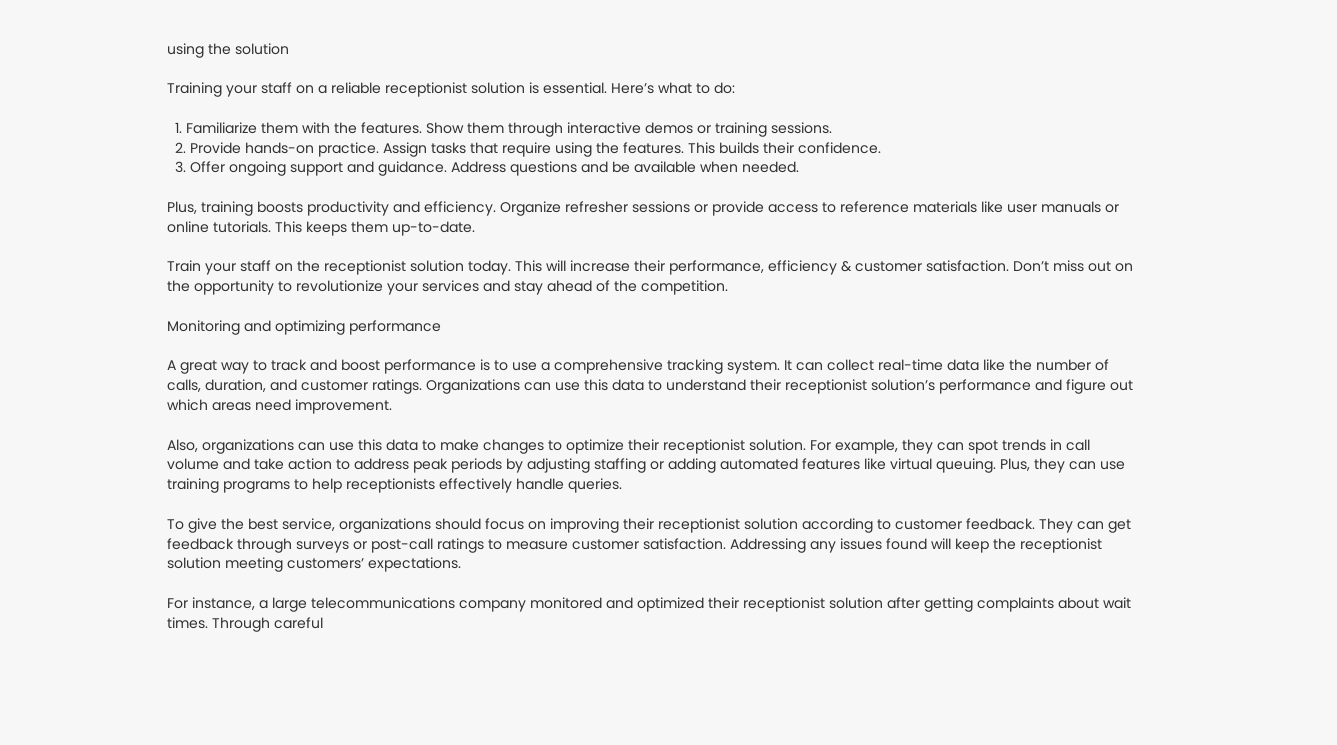using the solution

Training your staff on a reliable receptionist solution is essential. Here’s what to do:

  1. Familiarize them with the features. Show them through interactive demos or training sessions.
  2. Provide hands-on practice. Assign tasks that require using the features. This builds their confidence.
  3. Offer ongoing support and guidance. Address questions and be available when needed.

Plus, training boosts productivity and efficiency. Organize refresher sessions or provide access to reference materials like user manuals or online tutorials. This keeps them up-to-date.

Train your staff on the receptionist solution today. This will increase their performance, efficiency & customer satisfaction. Don’t miss out on the opportunity to revolutionize your services and stay ahead of the competition.

Monitoring and optimizing performance

A great way to track and boost performance is to use a comprehensive tracking system. It can collect real-time data like the number of calls, duration, and customer ratings. Organizations can use this data to understand their receptionist solution’s performance and figure out which areas need improvement.

Also, organizations can use this data to make changes to optimize their receptionist solution. For example, they can spot trends in call volume and take action to address peak periods by adjusting staffing or adding automated features like virtual queuing. Plus, they can use training programs to help receptionists effectively handle queries.

To give the best service, organizations should focus on improving their receptionist solution according to customer feedback. They can get feedback through surveys or post-call ratings to measure customer satisfaction. Addressing any issues found will keep the receptionist solution meeting customers’ expectations.

For instance, a large telecommunications company monitored and optimized their receptionist solution after getting complaints about wait times. Through careful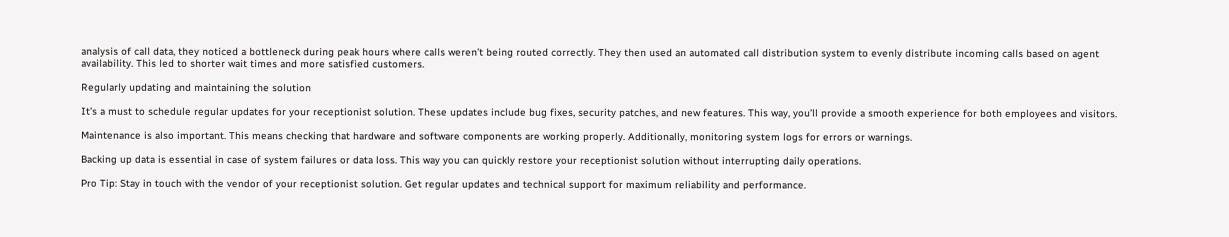analysis of call data, they noticed a bottleneck during peak hours where calls weren’t being routed correctly. They then used an automated call distribution system to evenly distribute incoming calls based on agent availability. This led to shorter wait times and more satisfied customers.

Regularly updating and maintaining the solution

It’s a must to schedule regular updates for your receptionist solution. These updates include bug fixes, security patches, and new features. This way, you’ll provide a smooth experience for both employees and visitors.

Maintenance is also important. This means checking that hardware and software components are working properly. Additionally, monitoring system logs for errors or warnings.

Backing up data is essential in case of system failures or data loss. This way you can quickly restore your receptionist solution without interrupting daily operations.

Pro Tip: Stay in touch with the vendor of your receptionist solution. Get regular updates and technical support for maximum reliability and performance.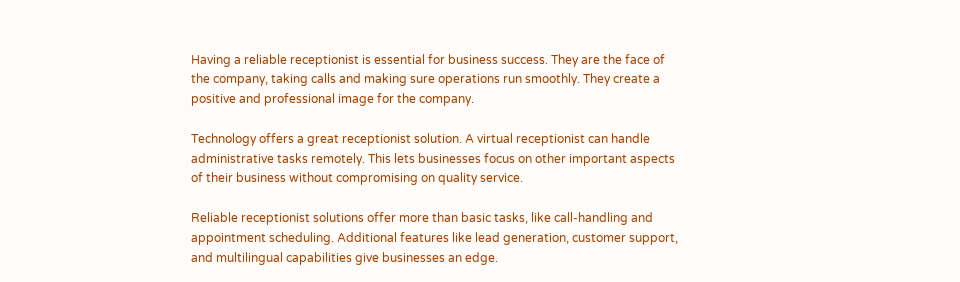Having a reliable receptionist is essential for business success. They are the face of the company, taking calls and making sure operations run smoothly. They create a positive and professional image for the company.

Technology offers a great receptionist solution. A virtual receptionist can handle administrative tasks remotely. This lets businesses focus on other important aspects of their business without compromising on quality service.

Reliable receptionist solutions offer more than basic tasks, like call-handling and appointment scheduling. Additional features like lead generation, customer support, and multilingual capabilities give businesses an edge.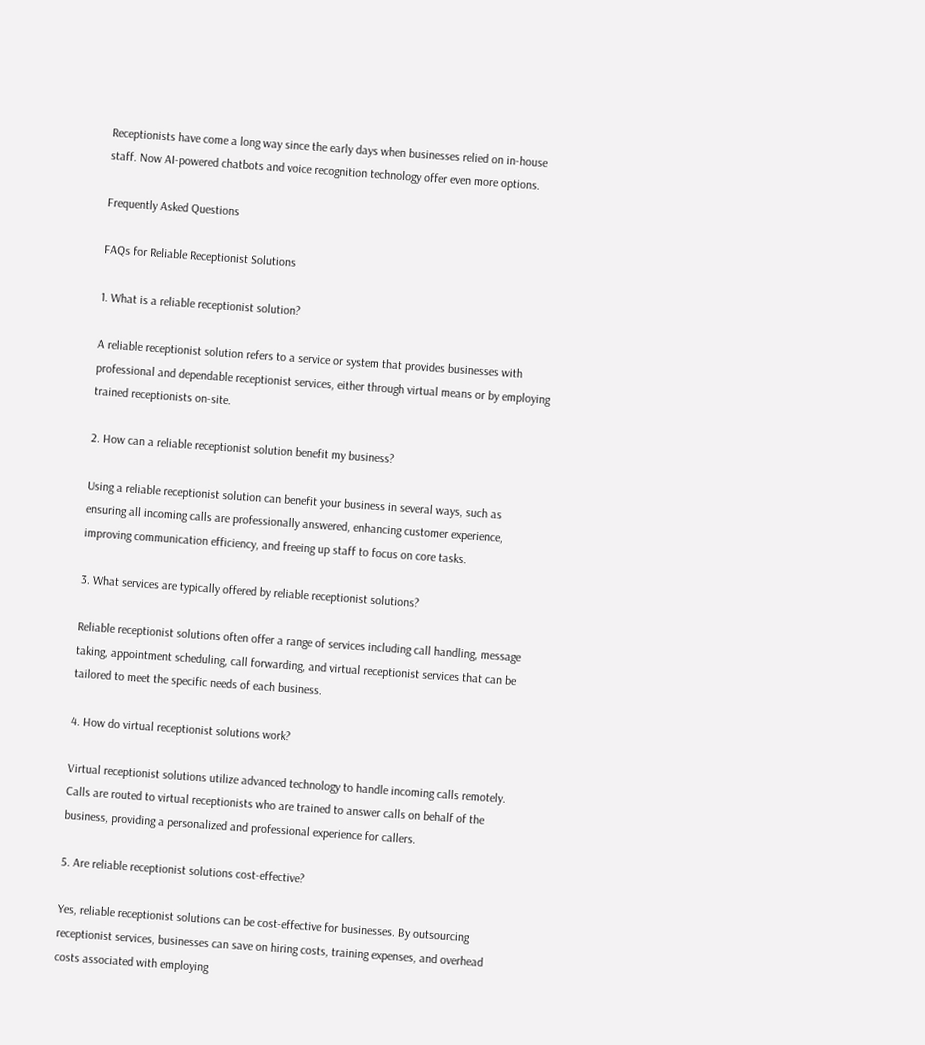Receptionists have come a long way since the early days when businesses relied on in-house staff. Now AI-powered chatbots and voice recognition technology offer even more options.

Frequently Asked Questions

FAQs for Reliable Receptionist Solutions

1. What is a reliable receptionist solution?

A reliable receptionist solution refers to a service or system that provides businesses with professional and dependable receptionist services, either through virtual means or by employing trained receptionists on-site.

2. How can a reliable receptionist solution benefit my business?

Using a reliable receptionist solution can benefit your business in several ways, such as ensuring all incoming calls are professionally answered, enhancing customer experience, improving communication efficiency, and freeing up staff to focus on core tasks.

3. What services are typically offered by reliable receptionist solutions?

Reliable receptionist solutions often offer a range of services including call handling, message taking, appointment scheduling, call forwarding, and virtual receptionist services that can be tailored to meet the specific needs of each business.

4. How do virtual receptionist solutions work?

Virtual receptionist solutions utilize advanced technology to handle incoming calls remotely. Calls are routed to virtual receptionists who are trained to answer calls on behalf of the business, providing a personalized and professional experience for callers.

5. Are reliable receptionist solutions cost-effective?

Yes, reliable receptionist solutions can be cost-effective for businesses. By outsourcing receptionist services, businesses can save on hiring costs, training expenses, and overhead costs associated with employing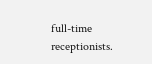full-time receptionists.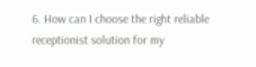6. How can I choose the right reliable receptionist solution for my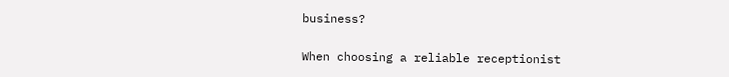business?

When choosing a reliable receptionist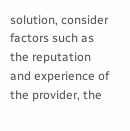solution, consider factors such as the reputation and experience of the provider, the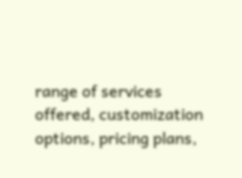range of services offered, customization options, pricing plans,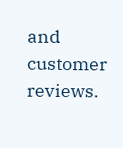and customer reviews.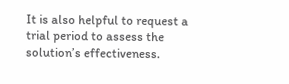It is also helpful to request a trial period to assess the solution’s effectiveness.